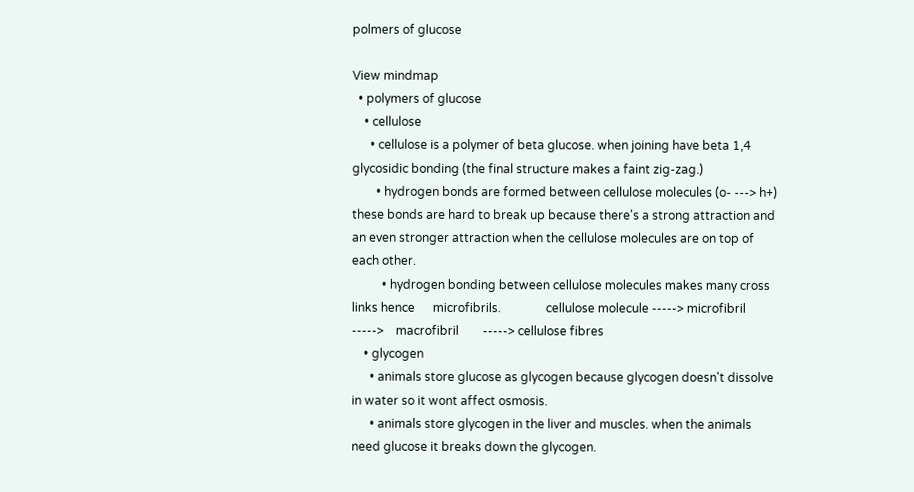polmers of glucose

View mindmap
  • polymers of glucose
    • cellulose
      • cellulose is a polymer of beta glucose. when joining have beta 1,4 glycosidic bonding (the final structure makes a faint zig-zag.)
        • hydrogen bonds are formed between cellulose molecules (o- ---> h+) these bonds are hard to break up because there's a strong attraction and an even stronger attraction when the cellulose molecules are on top of each other.
          • hydrogen bonding between cellulose molecules makes many cross links hence      microfibrils.               cellulose molecule -----> microfibril ----->    macrofibril        -----> cellulose fibres
    • glycogen
      • animals store glucose as glycogen because glycogen doesn't dissolve in water so it wont affect osmosis.
      • animals store glycogen in the liver and muscles. when the animals need glucose it breaks down the glycogen.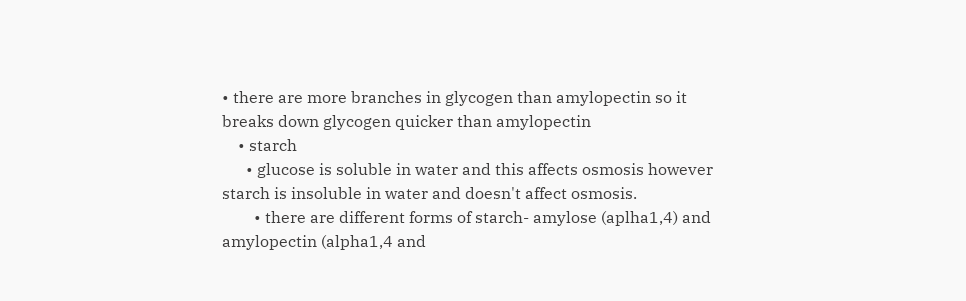• there are more branches in glycogen than amylopectin so it breaks down glycogen quicker than amylopectin
    • starch
      • glucose is soluble in water and this affects osmosis however starch is insoluble in water and doesn't affect osmosis.
        • there are different forms of starch- amylose (aplha1,4) and amylopectin (alpha1,4 and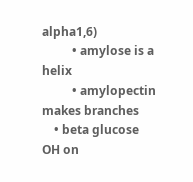alpha1,6)
          • amylose is a helix
          • amylopectin makes branches
    • beta glucose OH on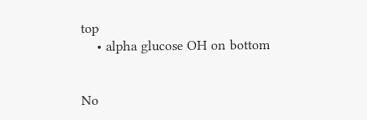top
    • alpha glucose OH on bottom


No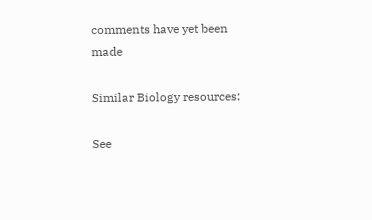comments have yet been made

Similar Biology resources:

See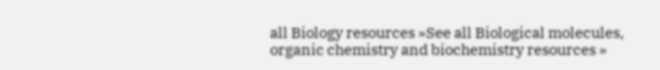all Biology resources »See all Biological molecules, organic chemistry and biochemistry resources »